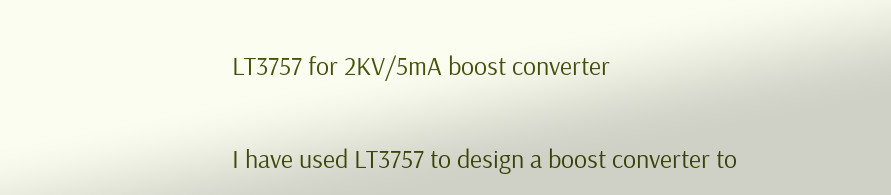LT3757 for 2KV/5mA boost converter


I have used LT3757 to design a boost converter to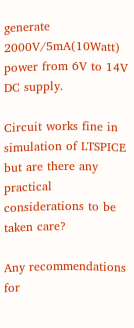generate 2000V/5mA(10Watt)  power from 6V to 14V DC supply.

Circuit works fine in simulation of LTSPICE but are there any practical considerations to be taken care?

Any recommendations for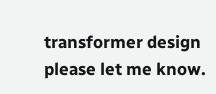transformer design please let me know.